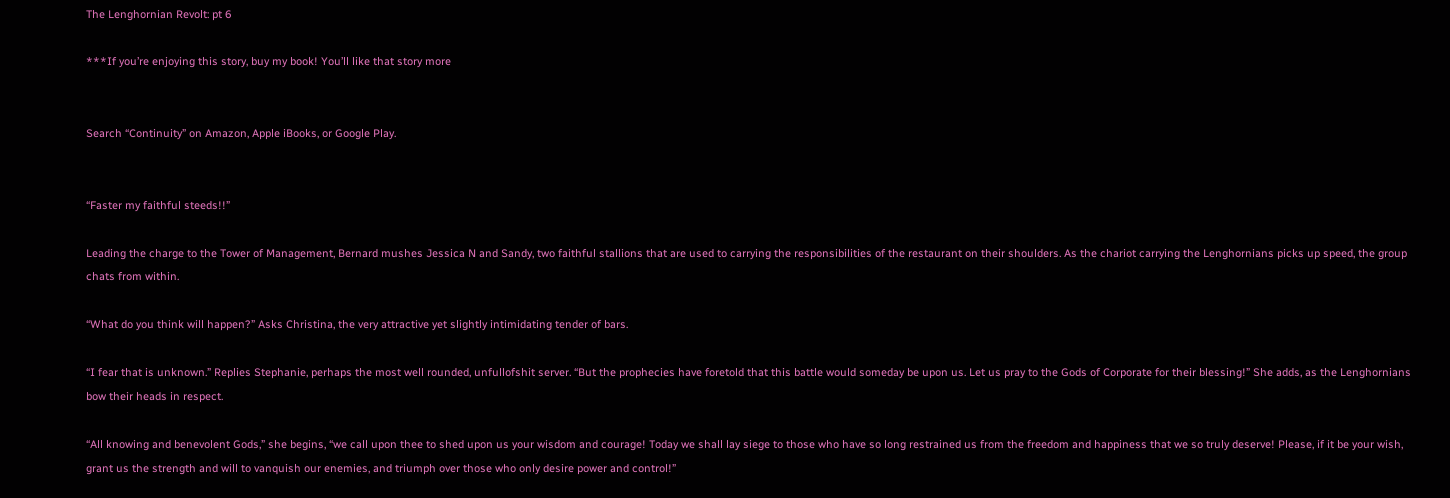The Lenghornian Revolt: pt 6

***If you’re enjoying this story, buy my book! You’ll like that story more


Search “Continuity” on Amazon, Apple iBooks, or Google Play.


“Faster my faithful steeds!!”

Leading the charge to the Tower of Management, Bernard mushes Jessica N and Sandy, two faithful stallions that are used to carrying the responsibilities of the restaurant on their shoulders. As the chariot carrying the Lenghornians picks up speed, the group chats from within.

“What do you think will happen?” Asks Christina, the very attractive yet slightly intimidating tender of bars.

“I fear that is unknown.” Replies Stephanie, perhaps the most well rounded, unfullofshit server. “But the prophecies have foretold that this battle would someday be upon us. Let us pray to the Gods of Corporate for their blessing!” She adds, as the Lenghornians bow their heads in respect.

“All knowing and benevolent Gods,” she begins, “we call upon thee to shed upon us your wisdom and courage! Today we shall lay siege to those who have so long restrained us from the freedom and happiness that we so truly deserve! Please, if it be your wish, grant us the strength and will to vanquish our enemies, and triumph over those who only desire power and control!”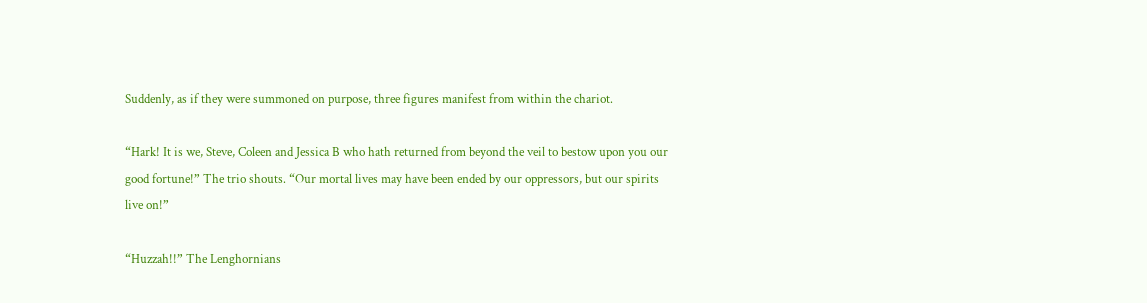Suddenly, as if they were summoned on purpose, three figures manifest from within the chariot.

“Hark! It is we, Steve, Coleen and Jessica B who hath returned from beyond the veil to bestow upon you our good fortune!” The trio shouts. “Our mortal lives may have been ended by our oppressors, but our spirits live on!”

“Huzzah!!” The Lenghornians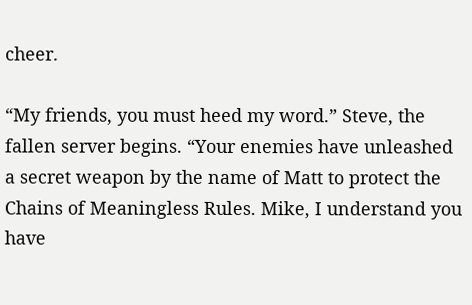cheer.

“My friends, you must heed my word.” Steve, the fallen server begins. “Your enemies have unleashed a secret weapon by the name of Matt to protect the Chains of Meaningless Rules. Mike, I understand you have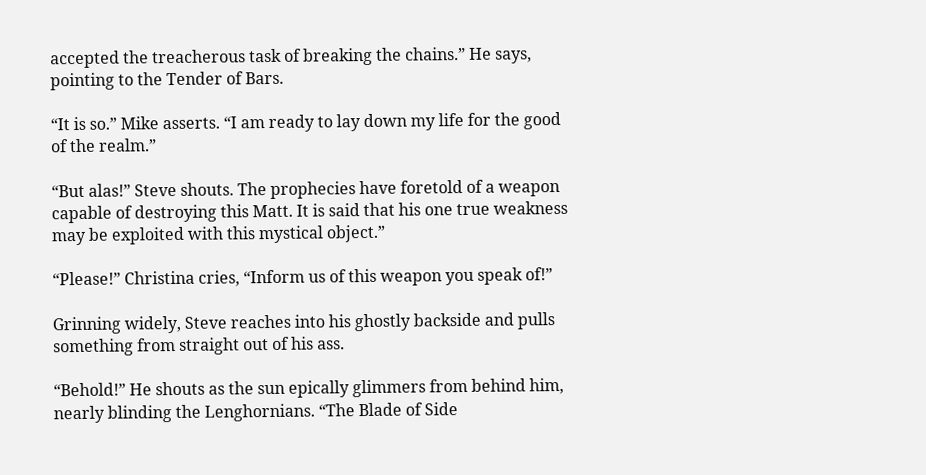accepted the treacherous task of breaking the chains.” He says, pointing to the Tender of Bars.

“It is so.” Mike asserts. “I am ready to lay down my life for the good of the realm.”

“But alas!” Steve shouts. The prophecies have foretold of a weapon capable of destroying this Matt. It is said that his one true weakness may be exploited with this mystical object.”

“Please!” Christina cries, “Inform us of this weapon you speak of!”

Grinning widely, Steve reaches into his ghostly backside and pulls something from straight out of his ass.

“Behold!” He shouts as the sun epically glimmers from behind him, nearly blinding the Lenghornians. “The Blade of Side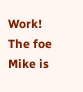Work! The foe Mike is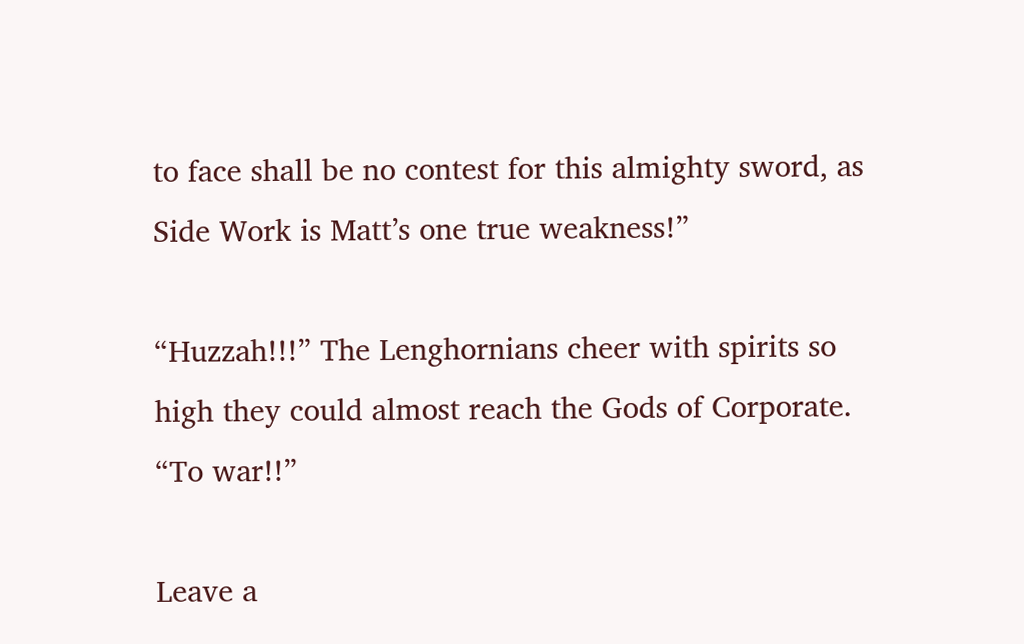to face shall be no contest for this almighty sword, as Side Work is Matt’s one true weakness!”

“Huzzah!!!” The Lenghornians cheer with spirits so high they could almost reach the Gods of Corporate. “To war!!”

Leave a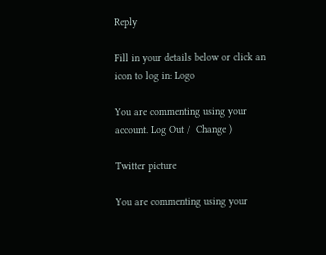Reply

Fill in your details below or click an icon to log in: Logo

You are commenting using your account. Log Out /  Change )

Twitter picture

You are commenting using your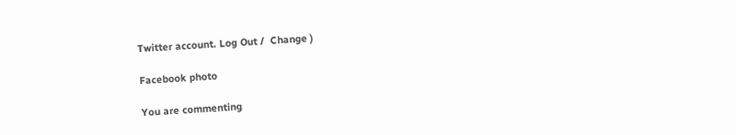Twitter account. Log Out /  Change )

Facebook photo

You are commenting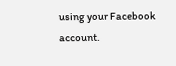using your Facebook account.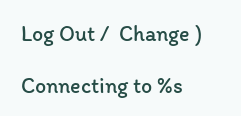Log Out /  Change )

Connecting to %s